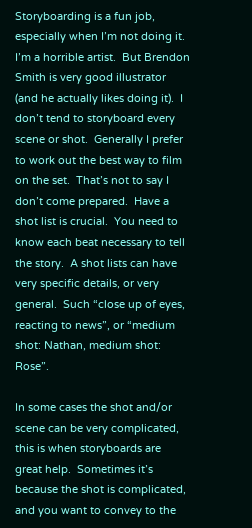Storyboarding is a fun job, especially when I’m not doing it.  I’m a horrible artist.  But Brendon Smith is very good illustrator (and he actually likes doing it).  I don’t tend to storyboard every scene or shot.  Generally I prefer to work out the best way to film on the set.  That’s not to say I don’t come prepared.  Have a shot list is crucial.  You need to know each beat necessary to tell the story.  A shot lists can have very specific details, or very general.  Such “close up of eyes, reacting to news”, or “medium shot: Nathan, medium shot: Rose”.

In some cases the shot and/or scene can be very complicated, this is when storyboards are great help.  Sometimes it’s because the shot is complicated, and you want to convey to the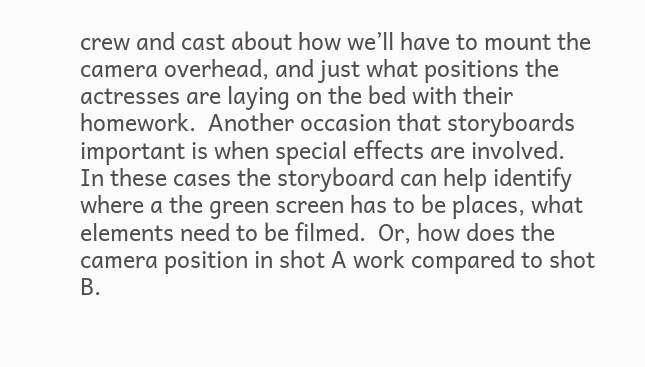crew and cast about how we’ll have to mount the camera overhead, and just what positions the actresses are laying on the bed with their homework.  Another occasion that storyboards important is when special effects are involved.  In these cases the storyboard can help identify where a the green screen has to be places, what elements need to be filmed.  Or, how does the camera position in shot A work compared to shot B.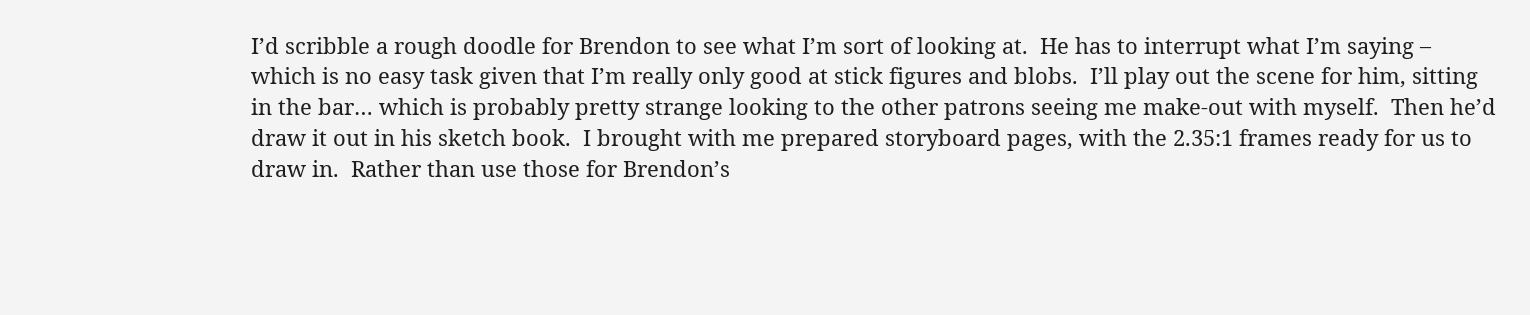I’d scribble a rough doodle for Brendon to see what I’m sort of looking at.  He has to interrupt what I’m saying – which is no easy task given that I’m really only good at stick figures and blobs.  I’ll play out the scene for him, sitting in the bar… which is probably pretty strange looking to the other patrons seeing me make-out with myself.  Then he’d draw it out in his sketch book.  I brought with me prepared storyboard pages, with the 2.35:1 frames ready for us to draw in.  Rather than use those for Brendon’s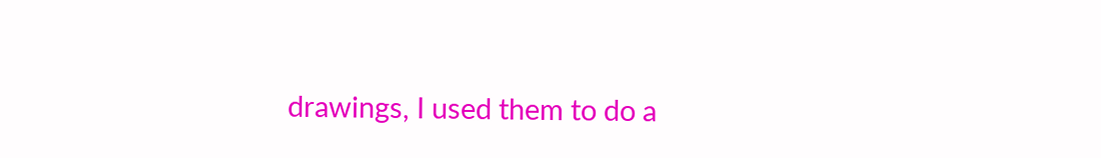drawings, I used them to do a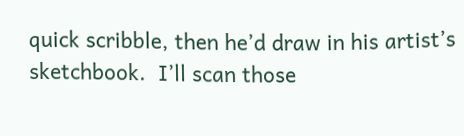quick scribble, then he’d draw in his artist’s sketchbook.  I’ll scan those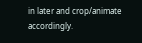in later and crop/animate accordingly.